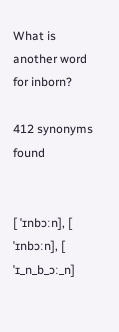What is another word for inborn?

412 synonyms found


[ ˈɪnbɔːn], [ ˈɪnbɔːn], [ ˈɪ_n_b_ɔː_n]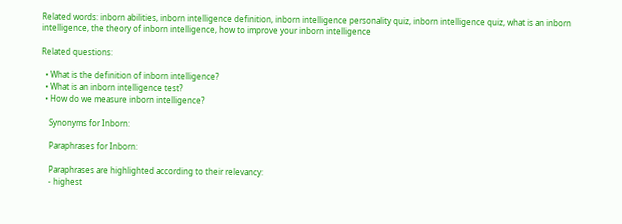Related words: inborn abilities, inborn intelligence definition, inborn intelligence personality quiz, inborn intelligence quiz, what is an inborn intelligence, the theory of inborn intelligence, how to improve your inborn intelligence

Related questions:

  • What is the definition of inborn intelligence?
  • What is an inborn intelligence test?
  • How do we measure inborn intelligence?

    Synonyms for Inborn:

    Paraphrases for Inborn:

    Paraphrases are highlighted according to their relevancy:
    - highest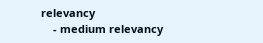relevancy
    - medium relevancy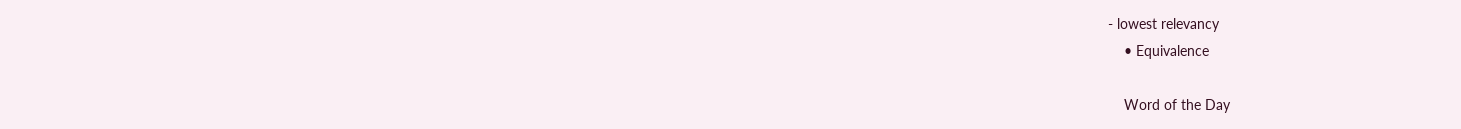- lowest relevancy
    • Equivalence

    Word of the Day